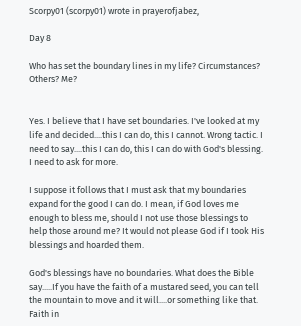Scorpy01 (scorpy01) wrote in prayerofjabez,

Day 8

Who has set the boundary lines in my life? Circumstances? Others? Me?


Yes. I believe that I have set boundaries. I've looked at my life and decided....this I can do, this I cannot. Wrong tactic. I need to say....this I can do, this I can do with God's blessing. I need to ask for more.

I suppose it follows that I must ask that my boundaries expand for the good I can do. I mean, if God loves me enough to bless me, should I not use those blessings to help those around me? It would not please God if I took His blessings and hoarded them.

God's blessings have no boundaries. What does the Bible say.....If you have the faith of a mustared seed, you can tell the mountain to move and it will....or something like that. Faith in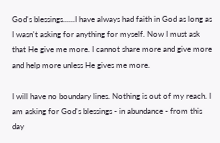God's blessings......I have always had faith in God as long as I wasn't asking for anything for myself. Now I must ask that He give me more. I cannot share more and give more and help more unless He gives me more.

I will have no boundary lines. Nothing is out of my reach. I am asking for God's blessings - in abundance - from this day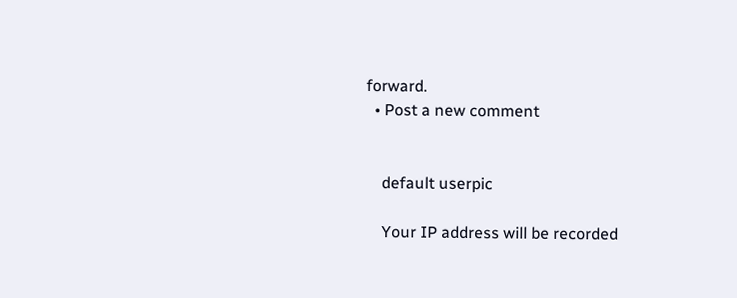forward.
  • Post a new comment


    default userpic

    Your IP address will be recorded